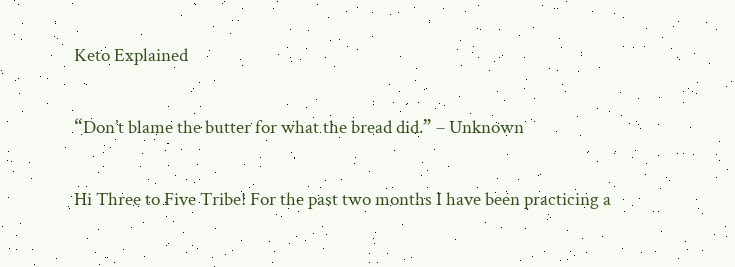Keto Explained

“Don’t blame the butter for what the bread did.” – Unknown

Hi Three to Five Tribe! For the past two months I have been practicing a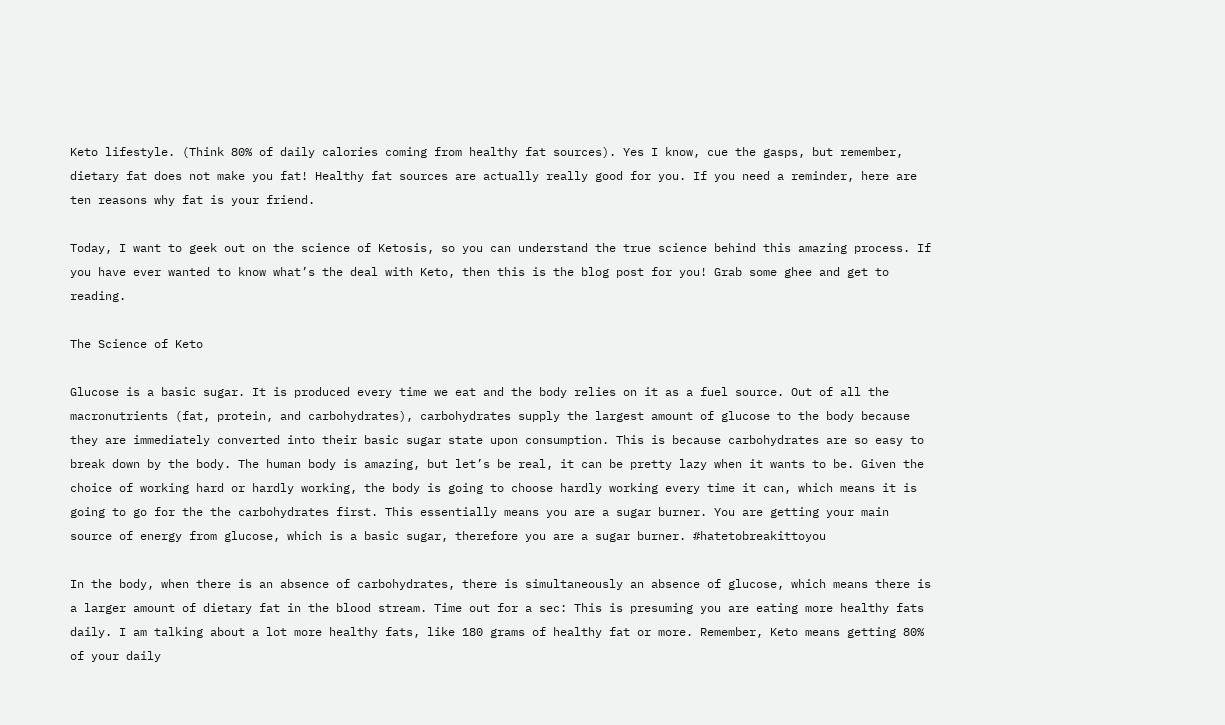Keto lifestyle. (Think 80% of daily calories coming from healthy fat sources). Yes I know, cue the gasps, but remember, dietary fat does not make you fat! Healthy fat sources are actually really good for you. If you need a reminder, here are ten reasons why fat is your friend.

Today, I want to geek out on the science of Ketosis, so you can understand the true science behind this amazing process. If you have ever wanted to know what’s the deal with Keto, then this is the blog post for you! Grab some ghee and get to reading.

The Science of Keto

Glucose is a basic sugar. It is produced every time we eat and the body relies on it as a fuel source. Out of all the macronutrients (fat, protein, and carbohydrates), carbohydrates supply the largest amount of glucose to the body because they are immediately converted into their basic sugar state upon consumption. This is because carbohydrates are so easy to break down by the body. The human body is amazing, but let’s be real, it can be pretty lazy when it wants to be. Given the choice of working hard or hardly working, the body is going to choose hardly working every time it can, which means it is going to go for the the carbohydrates first. This essentially means you are a sugar burner. You are getting your main source of energy from glucose, which is a basic sugar, therefore you are a sugar burner. #hatetobreakittoyou

In the body, when there is an absence of carbohydrates, there is simultaneously an absence of glucose, which means there is a larger amount of dietary fat in the blood stream. Time out for a sec: This is presuming you are eating more healthy fats daily. I am talking about a lot more healthy fats, like 180 grams of healthy fat or more. Remember, Keto means getting 80% of your daily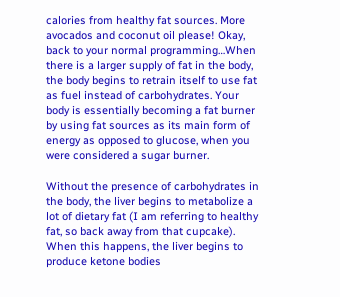calories from healthy fat sources. More avocados and coconut oil please! Okay, back to your normal programming…When there is a larger supply of fat in the body, the body begins to retrain itself to use fat as fuel instead of carbohydrates. Your body is essentially becoming a fat burner by using fat sources as its main form of energy as opposed to glucose, when you were considered a sugar burner.

Without the presence of carbohydrates in the body, the liver begins to metabolize a lot of dietary fat (I am referring to healthy fat, so back away from that cupcake). When this happens, the liver begins to produce ketone bodies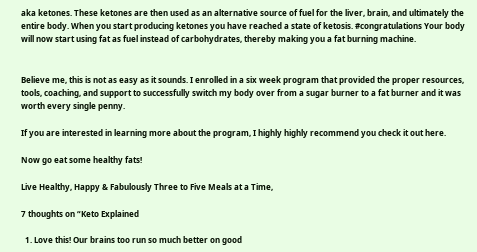aka ketones. These ketones are then used as an alternative source of fuel for the liver, brain, and ultimately the entire body. When you start producing ketones you have reached a state of ketosis. #congratulations Your body will now start using fat as fuel instead of carbohydrates, thereby making you a fat burning machine.


Believe me, this is not as easy as it sounds. I enrolled in a six week program that provided the proper resources, tools, coaching, and support to successfully switch my body over from a sugar burner to a fat burner and it was worth every single penny.

If you are interested in learning more about the program, I highly highly recommend you check it out here.

Now go eat some healthy fats!

Live Healthy, Happy & Fabulously Three to Five Meals at a Time,

7 thoughts on “Keto Explained

  1. Love this! Our brains too run so much better on good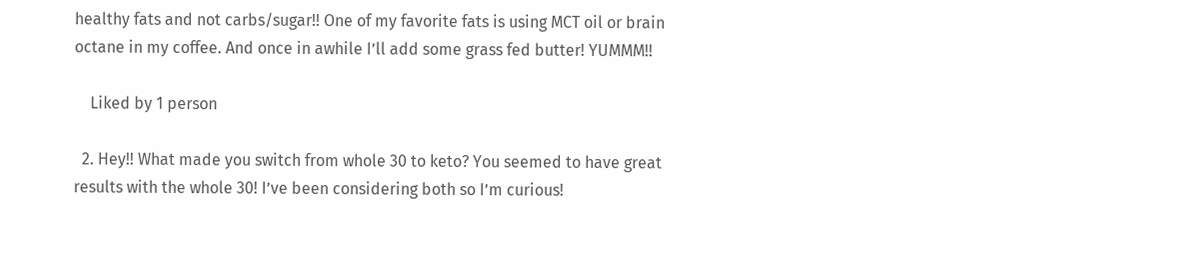healthy fats and not carbs/sugar!! One of my favorite fats is using MCT oil or brain octane in my coffee. And once in awhile I’ll add some grass fed butter! YUMMM!!

    Liked by 1 person

  2. Hey!! What made you switch from whole 30 to keto? You seemed to have great results with the whole 30! I’ve been considering both so I’m curious!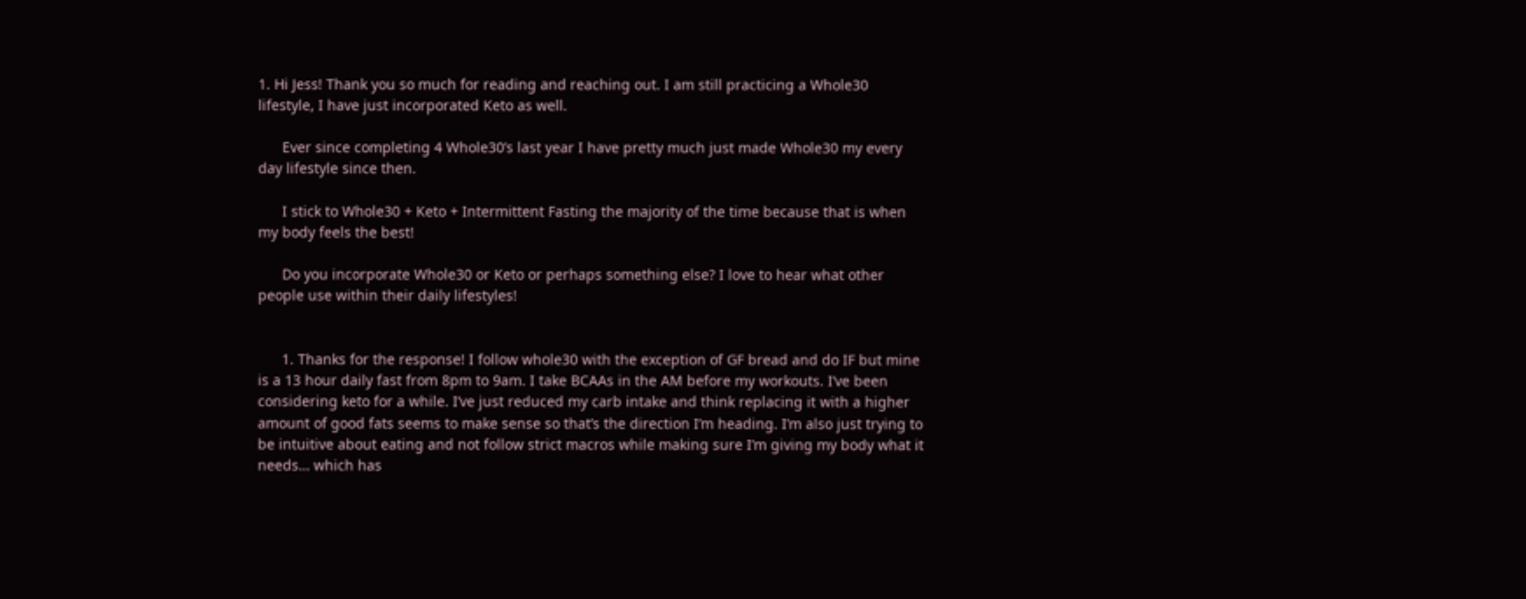1. Hi Jess! Thank you so much for reading and reaching out. I am still practicing a Whole30 lifestyle, I have just incorporated Keto as well.

      Ever since completing 4 Whole30’s last year I have pretty much just made Whole30 my every day lifestyle since then.

      I stick to Whole30 + Keto + Intermittent Fasting the majority of the time because that is when my body feels the best!

      Do you incorporate Whole30 or Keto or perhaps something else? I love to hear what other people use within their daily lifestyles!


      1. Thanks for the response! I follow whole30 with the exception of GF bread and do IF but mine is a 13 hour daily fast from 8pm to 9am. I take BCAAs in the AM before my workouts. I’ve been considering keto for a while. I’ve just reduced my carb intake and think replacing it with a higher amount of good fats seems to make sense so that’s the direction I’m heading. I’m also just trying to be intuitive about eating and not follow strict macros while making sure I’m giving my body what it needs… which has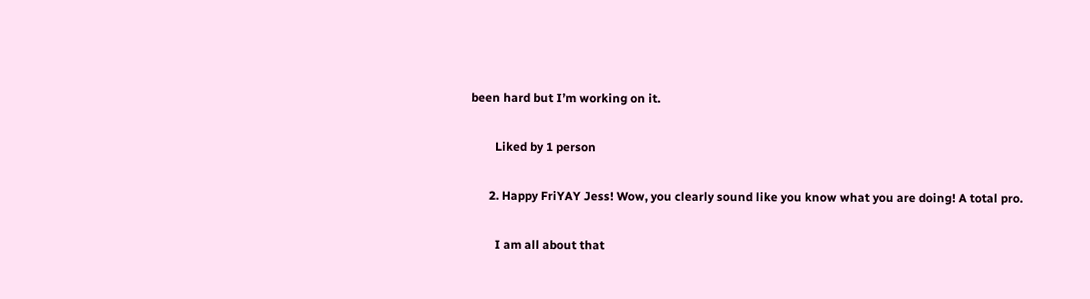been hard but I’m working on it.

        Liked by 1 person

      2. Happy FriYAY Jess! Wow, you clearly sound like you know what you are doing! A total pro.

        I am all about that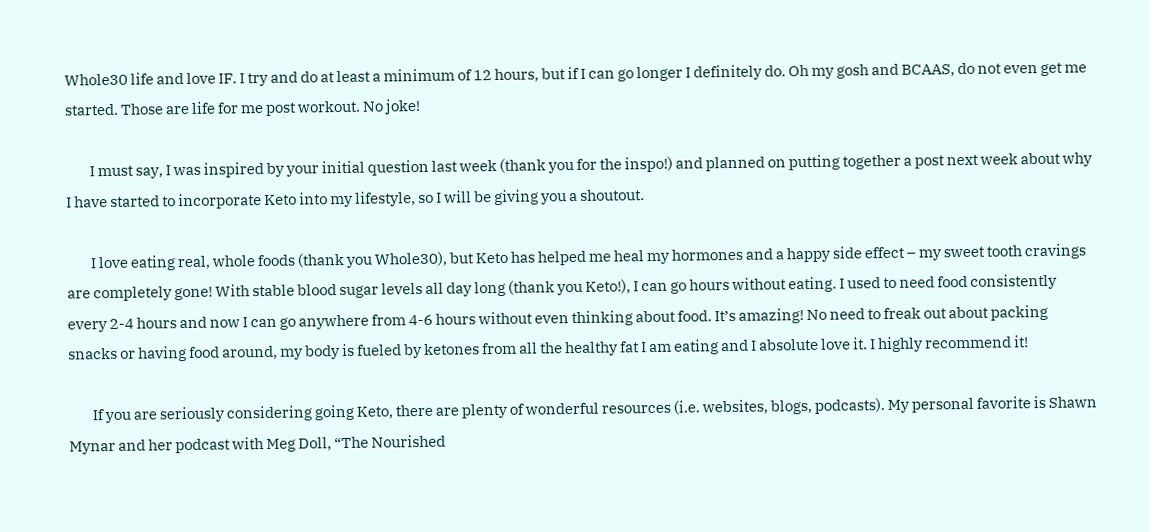Whole30 life and love IF. I try and do at least a minimum of 12 hours, but if I can go longer I definitely do. Oh my gosh and BCAAS, do not even get me started. Those are life for me post workout. No joke!

        I must say, I was inspired by your initial question last week (thank you for the inspo!) and planned on putting together a post next week about why I have started to incorporate Keto into my lifestyle, so I will be giving you a shoutout.

        I love eating real, whole foods (thank you Whole30), but Keto has helped me heal my hormones and a happy side effect – my sweet tooth cravings are completely gone! With stable blood sugar levels all day long (thank you Keto!), I can go hours without eating. I used to need food consistently every 2-4 hours and now I can go anywhere from 4-6 hours without even thinking about food. It’s amazing! No need to freak out about packing snacks or having food around, my body is fueled by ketones from all the healthy fat I am eating and I absolute love it. I highly recommend it!

        If you are seriously considering going Keto, there are plenty of wonderful resources (i.e. websites, blogs, podcasts). My personal favorite is Shawn Mynar and her podcast with Meg Doll, “The Nourished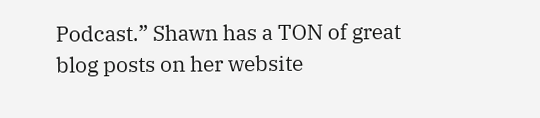Podcast.” Shawn has a TON of great blog posts on her website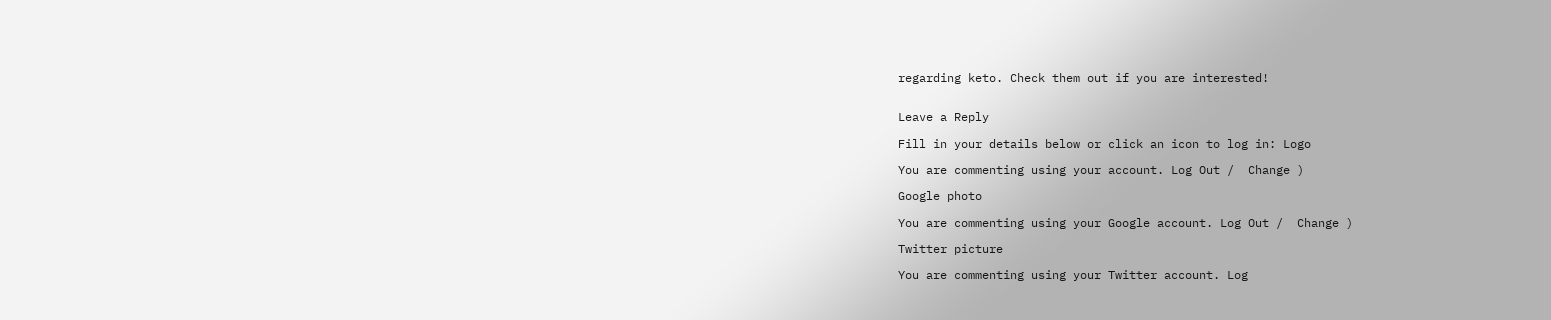regarding keto. Check them out if you are interested!


Leave a Reply

Fill in your details below or click an icon to log in: Logo

You are commenting using your account. Log Out /  Change )

Google photo

You are commenting using your Google account. Log Out /  Change )

Twitter picture

You are commenting using your Twitter account. Log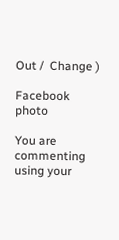Out /  Change )

Facebook photo

You are commenting using your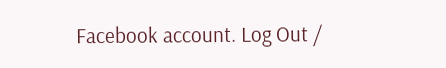Facebook account. Log Out /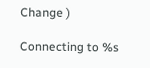Change )

Connecting to %s